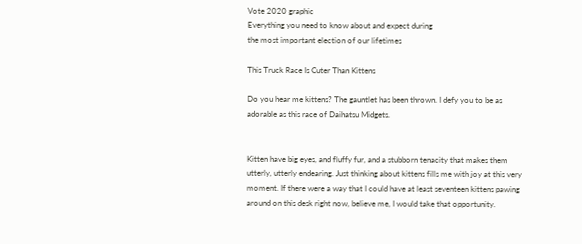Vote 2020 graphic
Everything you need to know about and expect during
the most important election of our lifetimes

This Truck Race Is Cuter Than Kittens

Do you hear me kittens? The gauntlet has been thrown. I defy you to be as adorable as this race of Daihatsu Midgets.


Kitten have big eyes, and fluffy fur, and a stubborn tenacity that makes them utterly, utterly endearing. Just thinking about kittens fills me with joy at this very moment. If there were a way that I could have at least seventeen kittens pawing around on this desk right now, believe me, I would take that opportunity.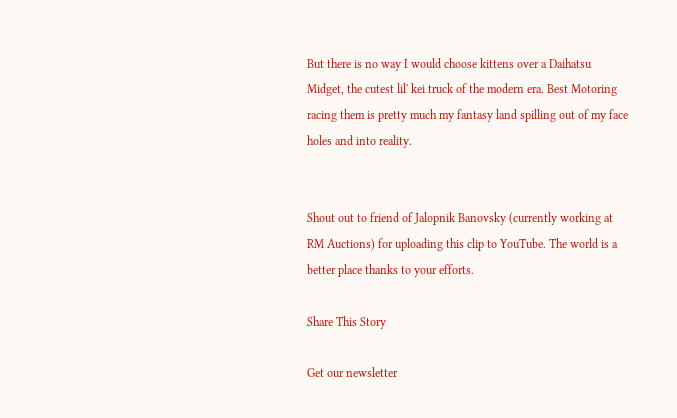But there is no way I would choose kittens over a Daihatsu Midget, the cutest lil' kei truck of the modern era. Best Motoring racing them is pretty much my fantasy land spilling out of my face holes and into reality.


Shout out to friend of Jalopnik Banovsky (currently working at RM Auctions) for uploading this clip to YouTube. The world is a better place thanks to your efforts.

Share This Story

Get our newsletter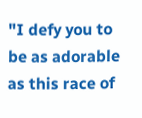"I defy you to be as adorable as this race of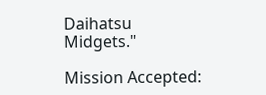Daihatsu Midgets."

Mission Accepted: